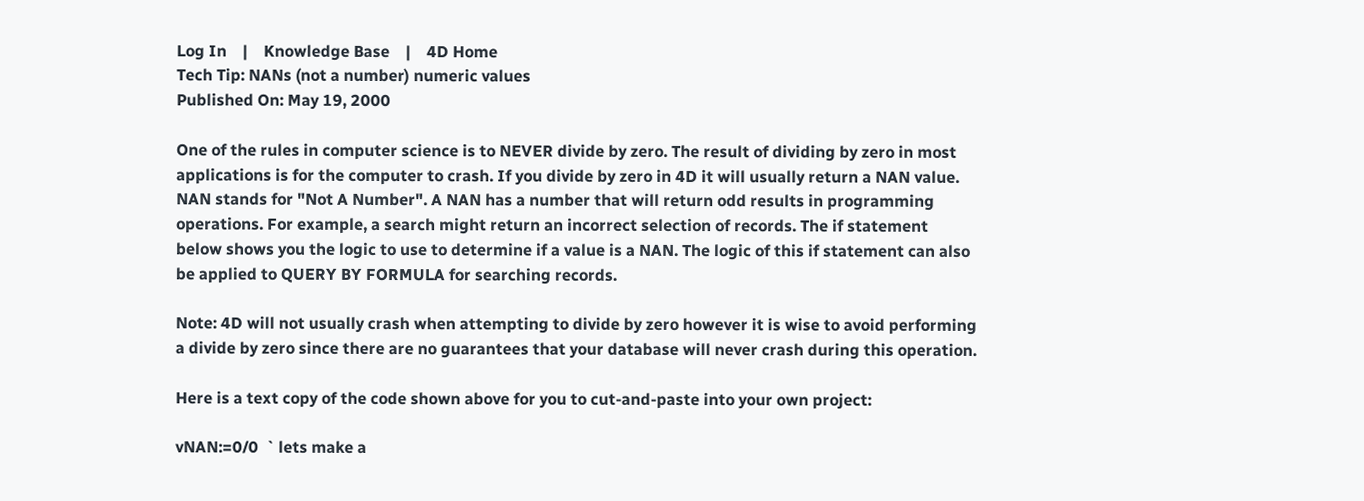Log In    |    Knowledge Base    |    4D Home
Tech Tip: NANs (not a number) numeric values
Published On: May 19, 2000

One of the rules in computer science is to NEVER divide by zero. The result of dividing by zero in most applications is for the computer to crash. If you divide by zero in 4D it will usually return a NAN value. NAN stands for "Not A Number". A NAN has a number that will return odd results in programming operations. For example, a search might return an incorrect selection of records. The if statement below shows you the logic to use to determine if a value is a NAN. The logic of this if statement can also be applied to QUERY BY FORMULA for searching records.

Note: 4D will not usually crash when attempting to divide by zero however it is wise to avoid performing a divide by zero since there are no guarantees that your database will never crash during this operation.

Here is a text copy of the code shown above for you to cut-and-paste into your own project:

vNAN:=0/0  ` lets make a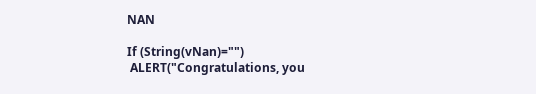NAN

If (String(vNan)="")
 ALERT("Congratulations, you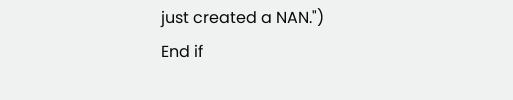just created a NAN.")
End if